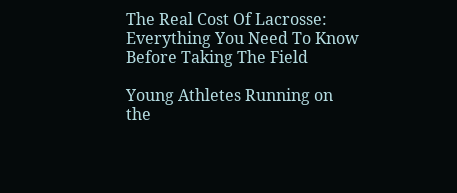The Real Cost Of Lacrosse: Everything You Need To Know Before Taking The Field

Young Athletes Running on the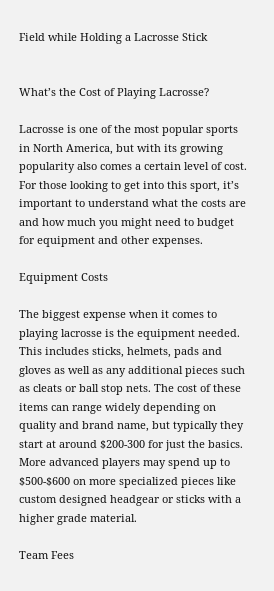Field while Holding a Lacrosse Stick


What’s the Cost of Playing Lacrosse?

Lacrosse is one of the most popular sports in North America, but with its growing popularity also comes a certain level of cost. For those looking to get into this sport, it’s important to understand what the costs are and how much you might need to budget for equipment and other expenses.

Equipment Costs

The biggest expense when it comes to playing lacrosse is the equipment needed. This includes sticks, helmets, pads and gloves as well as any additional pieces such as cleats or ball stop nets. The cost of these items can range widely depending on quality and brand name, but typically they start at around $200-300 for just the basics. More advanced players may spend up to $500-$600 on more specialized pieces like custom designed headgear or sticks with a higher grade material.

Team Fees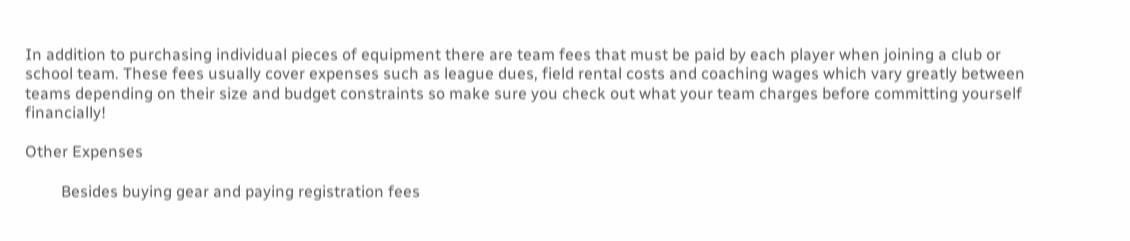In addition to purchasing individual pieces of equipment there are team fees that must be paid by each player when joining a club or school team. These fees usually cover expenses such as league dues, field rental costs and coaching wages which vary greatly between teams depending on their size and budget constraints so make sure you check out what your team charges before committing yourself financially!

Other Expenses

         Besides buying gear and paying registration fees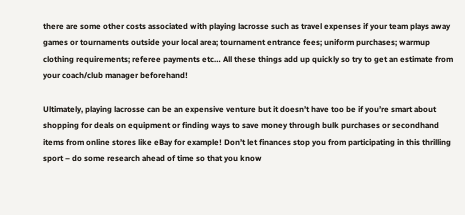there are some other costs associated with playing lacrosse such as travel expenses if your team plays away games or tournaments outside your local area; tournament entrance fees; uniform purchases; warmup clothing requirements; referee payments etc… All these things add up quickly so try to get an estimate from your coach/club manager beforehand!

Ultimately, playing lacrosse can be an expensive venture but it doesn’t have too be if you’re smart about shopping for deals on equipment or finding ways to save money through bulk purchases or secondhand items from online stores like eBay for example! Don’t let finances stop you from participating in this thrilling sport – do some research ahead of time so that you know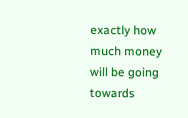exactly how much money will be going towards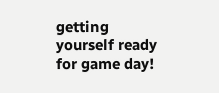getting yourself ready for game day!